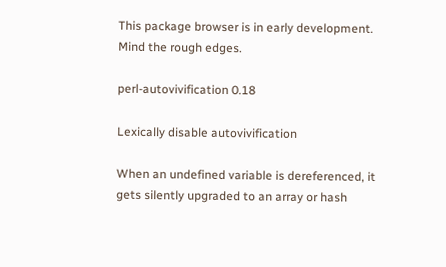This package browser is in early development. Mind the rough edges.

perl-autovivification 0.18

Lexically disable autovivification

When an undefined variable is dereferenced, it gets silently upgraded to an array or hash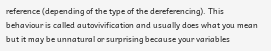reference (depending of the type of the dereferencing). This behaviour is called autovivification and usually does what you mean but it may be unnatural or surprising because your variables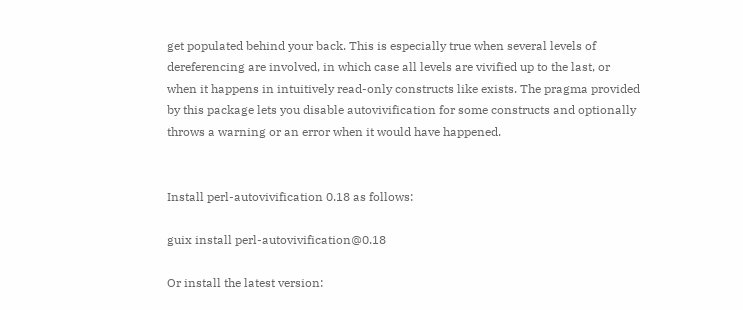get populated behind your back. This is especially true when several levels of dereferencing are involved, in which case all levels are vivified up to the last, or when it happens in intuitively read-only constructs like exists. The pragma provided by this package lets you disable autovivification for some constructs and optionally throws a warning or an error when it would have happened.


Install perl-autovivification 0.18 as follows:

guix install perl-autovivification@0.18

Or install the latest version: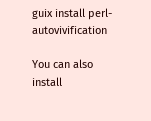guix install perl-autovivification

You can also install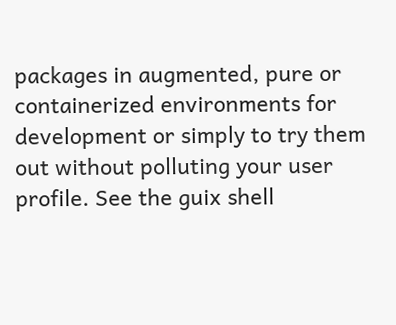packages in augmented, pure or containerized environments for development or simply to try them out without polluting your user profile. See the guix shell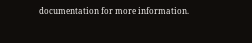documentation for more information.